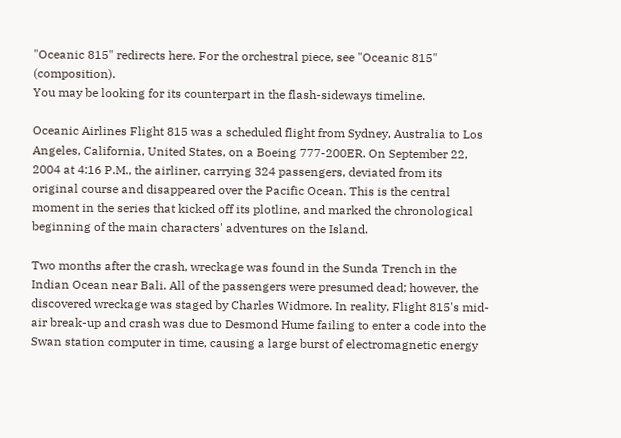"Oceanic 815" redirects here. For the orchestral piece, see "Oceanic 815" (composition).
You may be looking for its counterpart in the flash-sideways timeline.

Oceanic Airlines Flight 815 was a scheduled flight from Sydney, Australia to Los Angeles, California, United States, on a Boeing 777-200ER. On September 22, 2004 at 4:16 P.M., the airliner, carrying 324 passengers, deviated from its original course and disappeared over the Pacific Ocean. This is the central moment in the series that kicked off its plotline, and marked the chronological beginning of the main characters' adventures on the Island.

Two months after the crash, wreckage was found in the Sunda Trench in the Indian Ocean near Bali. All of the passengers were presumed dead; however, the discovered wreckage was staged by Charles Widmore. In reality, Flight 815's mid-air break-up and crash was due to Desmond Hume failing to enter a code into the Swan station computer in time, causing a large burst of electromagnetic energy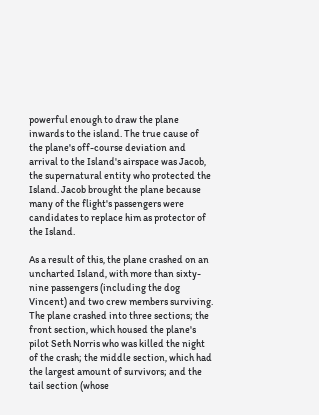powerful enough to draw the plane inwards to the island. The true cause of the plane's off-course deviation and arrival to the Island's airspace was Jacob, the supernatural entity who protected the Island. Jacob brought the plane because many of the flight's passengers were candidates to replace him as protector of the Island.

As a result of this, the plane crashed on an uncharted Island, with more than sixty-nine passengers (including the dog Vincent) and two crew members surviving. The plane crashed into three sections; the front section, which housed the plane's pilot Seth Norris who was killed the night of the crash; the middle section, which had the largest amount of survivors; and the tail section (whose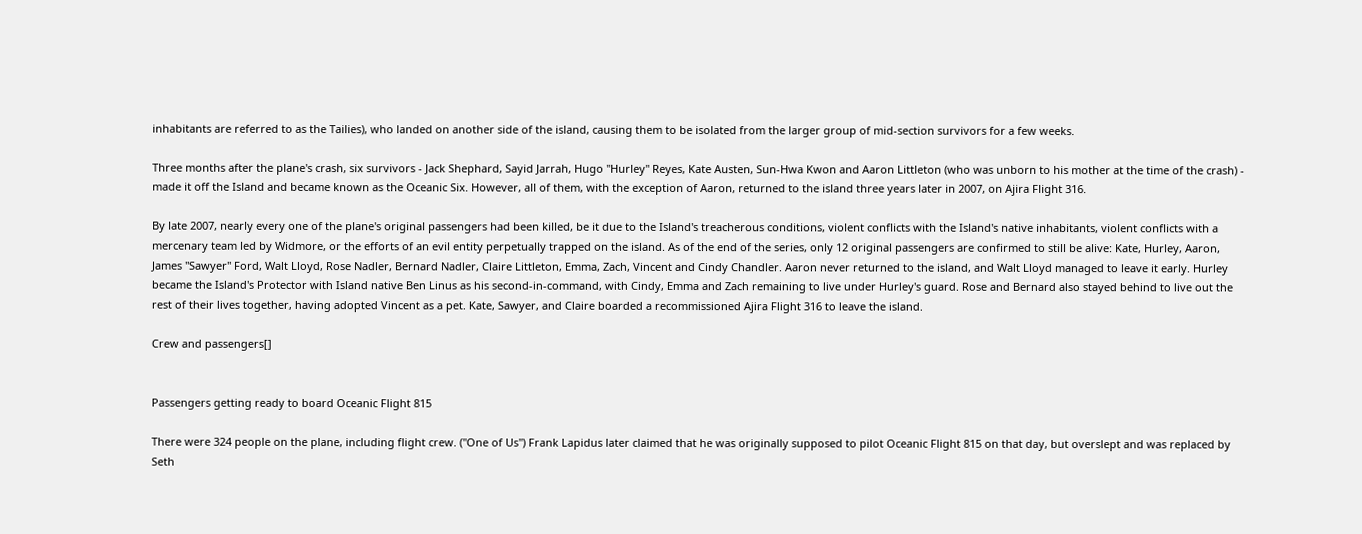inhabitants are referred to as the Tailies), who landed on another side of the island, causing them to be isolated from the larger group of mid-section survivors for a few weeks.

Three months after the plane's crash, six survivors - Jack Shephard, Sayid Jarrah, Hugo "Hurley" Reyes, Kate Austen, Sun-Hwa Kwon and Aaron Littleton (who was unborn to his mother at the time of the crash) - made it off the Island and became known as the Oceanic Six. However, all of them, with the exception of Aaron, returned to the island three years later in 2007, on Ajira Flight 316.

By late 2007, nearly every one of the plane's original passengers had been killed, be it due to the Island's treacherous conditions, violent conflicts with the Island's native inhabitants, violent conflicts with a mercenary team led by Widmore, or the efforts of an evil entity perpetually trapped on the island. As of the end of the series, only 12 original passengers are confirmed to still be alive: Kate, Hurley, Aaron, James "Sawyer" Ford, Walt Lloyd, Rose Nadler, Bernard Nadler, Claire Littleton, Emma, Zach, Vincent and Cindy Chandler. Aaron never returned to the island, and Walt Lloyd managed to leave it early. Hurley became the Island's Protector with Island native Ben Linus as his second-in-command, with Cindy, Emma and Zach remaining to live under Hurley's guard. Rose and Bernard also stayed behind to live out the rest of their lives together, having adopted Vincent as a pet. Kate, Sawyer, and Claire boarded a recommissioned Ajira Flight 316 to leave the island.

Crew and passengers[]


Passengers getting ready to board Oceanic Flight 815

There were 324 people on the plane, including flight crew. ("One of Us") Frank Lapidus later claimed that he was originally supposed to pilot Oceanic Flight 815 on that day, but overslept and was replaced by Seth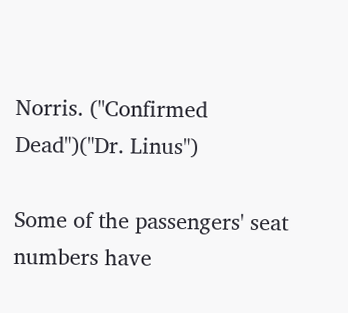Norris. ("Confirmed Dead")("Dr. Linus")

Some of the passengers' seat numbers have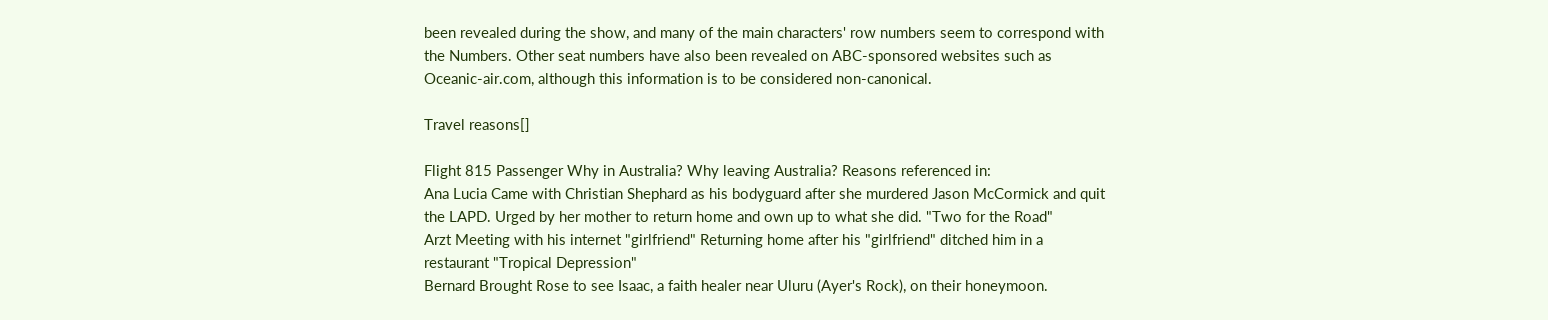been revealed during the show, and many of the main characters' row numbers seem to correspond with the Numbers. Other seat numbers have also been revealed on ABC-sponsored websites such as Oceanic-air.com, although this information is to be considered non-canonical.

Travel reasons[]

Flight 815 Passenger Why in Australia? Why leaving Australia? Reasons referenced in:
Ana Lucia Came with Christian Shephard as his bodyguard after she murdered Jason McCormick and quit the LAPD. Urged by her mother to return home and own up to what she did. "Two for the Road"
Arzt Meeting with his internet "girlfriend" Returning home after his "girlfriend" ditched him in a restaurant "Tropical Depression"
Bernard Brought Rose to see Isaac, a faith healer near Uluru (Ayer's Rock), on their honeymoon.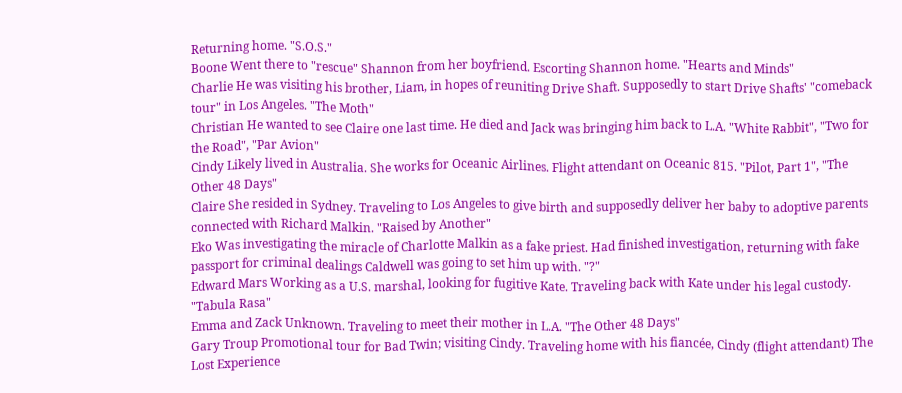Returning home. "S.O.S."
Boone Went there to "rescue" Shannon from her boyfriend. Escorting Shannon home. "Hearts and Minds"
Charlie He was visiting his brother, Liam, in hopes of reuniting Drive Shaft. Supposedly to start Drive Shafts' "comeback tour" in Los Angeles. "The Moth"
Christian He wanted to see Claire one last time. He died and Jack was bringing him back to L.A. "White Rabbit", "Two for the Road", "Par Avion"
Cindy Likely lived in Australia. She works for Oceanic Airlines. Flight attendant on Oceanic 815. "Pilot, Part 1", "The Other 48 Days"
Claire She resided in Sydney. Traveling to Los Angeles to give birth and supposedly deliver her baby to adoptive parents connected with Richard Malkin. "Raised by Another"
Eko Was investigating the miracle of Charlotte Malkin as a fake priest. Had finished investigation, returning with fake passport for criminal dealings Caldwell was going to set him up with. "?"
Edward Mars Working as a U.S. marshal, looking for fugitive Kate. Traveling back with Kate under his legal custody. "Tabula Rasa"
Emma and Zack Unknown. Traveling to meet their mother in L.A. "The Other 48 Days"
Gary Troup Promotional tour for Bad Twin; visiting Cindy. Traveling home with his fiancée, Cindy (flight attendant) The Lost Experience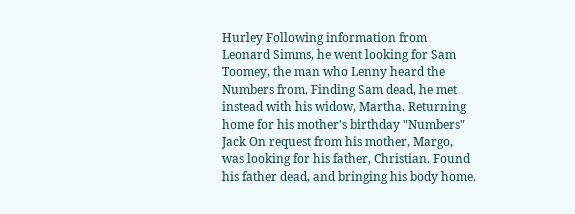Hurley Following information from Leonard Simms, he went looking for Sam Toomey, the man who Lenny heard the Numbers from. Finding Sam dead, he met instead with his widow, Martha. Returning home for his mother's birthday "Numbers"
Jack On request from his mother, Margo, was looking for his father, Christian. Found his father dead, and bringing his body home.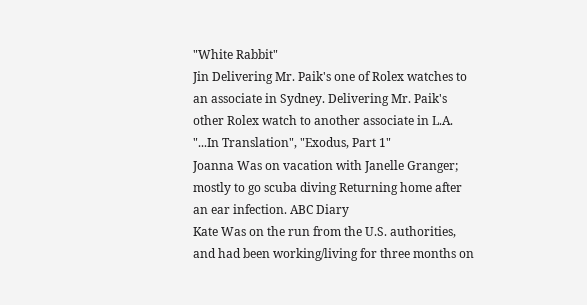"White Rabbit"
Jin Delivering Mr. Paik's one of Rolex watches to an associate in Sydney. Delivering Mr. Paik's other Rolex watch to another associate in L.A. "...In Translation", "Exodus, Part 1"
Joanna Was on vacation with Janelle Granger; mostly to go scuba diving Returning home after an ear infection. ABC Diary
Kate Was on the run from the U.S. authorities, and had been working/living for three months on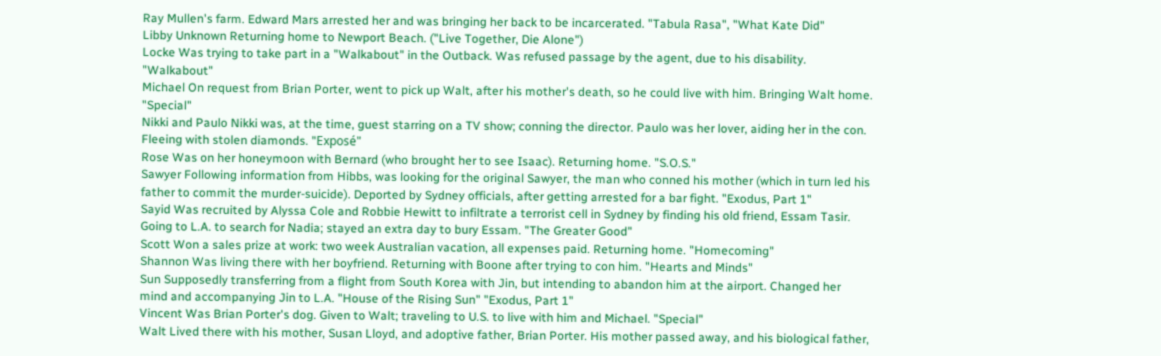Ray Mullen's farm. Edward Mars arrested her and was bringing her back to be incarcerated. "Tabula Rasa", "What Kate Did"
Libby Unknown Returning home to Newport Beach. ("Live Together, Die Alone")
Locke Was trying to take part in a "Walkabout" in the Outback. Was refused passage by the agent, due to his disability. "Walkabout"
Michael On request from Brian Porter, went to pick up Walt, after his mother's death, so he could live with him. Bringing Walt home. "Special"
Nikki and Paulo Nikki was, at the time, guest starring on a TV show; conning the director. Paulo was her lover, aiding her in the con. Fleeing with stolen diamonds. "Exposé"
Rose Was on her honeymoon with Bernard (who brought her to see Isaac). Returning home. "S.O.S."
Sawyer Following information from Hibbs, was looking for the original Sawyer, the man who conned his mother (which in turn led his father to commit the murder-suicide). Deported by Sydney officials, after getting arrested for a bar fight. "Exodus, Part 1"
Sayid Was recruited by Alyssa Cole and Robbie Hewitt to infiltrate a terrorist cell in Sydney by finding his old friend, Essam Tasir. Going to L.A. to search for Nadia; stayed an extra day to bury Essam. "The Greater Good"
Scott Won a sales prize at work: two week Australian vacation, all expenses paid. Returning home. "Homecoming"
Shannon Was living there with her boyfriend. Returning with Boone after trying to con him. "Hearts and Minds"
Sun Supposedly transferring from a flight from South Korea with Jin, but intending to abandon him at the airport. Changed her mind and accompanying Jin to L.A. "House of the Rising Sun" "Exodus, Part 1"
Vincent Was Brian Porter's dog. Given to Walt; traveling to U.S. to live with him and Michael. "Special"
Walt Lived there with his mother, Susan Lloyd, and adoptive father, Brian Porter. His mother passed away, and his biological father,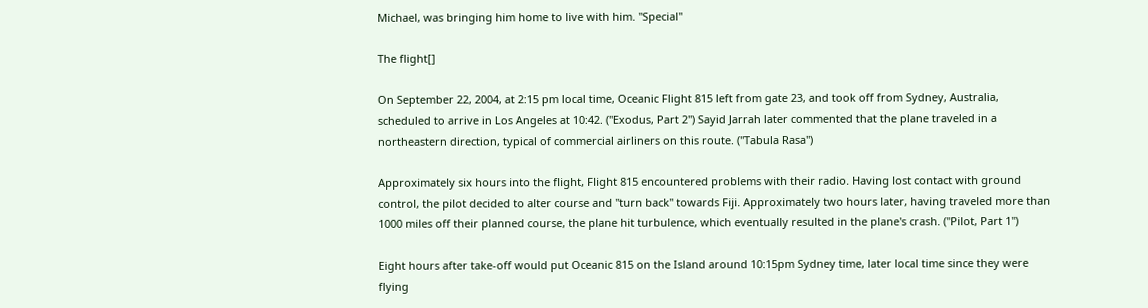Michael, was bringing him home to live with him. "Special"

The flight[]

On September 22, 2004, at 2:15 pm local time, Oceanic Flight 815 left from gate 23, and took off from Sydney, Australia, scheduled to arrive in Los Angeles at 10:42. ("Exodus, Part 2") Sayid Jarrah later commented that the plane traveled in a northeastern direction, typical of commercial airliners on this route. ("Tabula Rasa")

Approximately six hours into the flight, Flight 815 encountered problems with their radio. Having lost contact with ground control, the pilot decided to alter course and "turn back" towards Fiji. Approximately two hours later, having traveled more than 1000 miles off their planned course, the plane hit turbulence, which eventually resulted in the plane's crash. ("Pilot, Part 1")

Eight hours after take-off would put Oceanic 815 on the Island around 10:15pm Sydney time, later local time since they were flying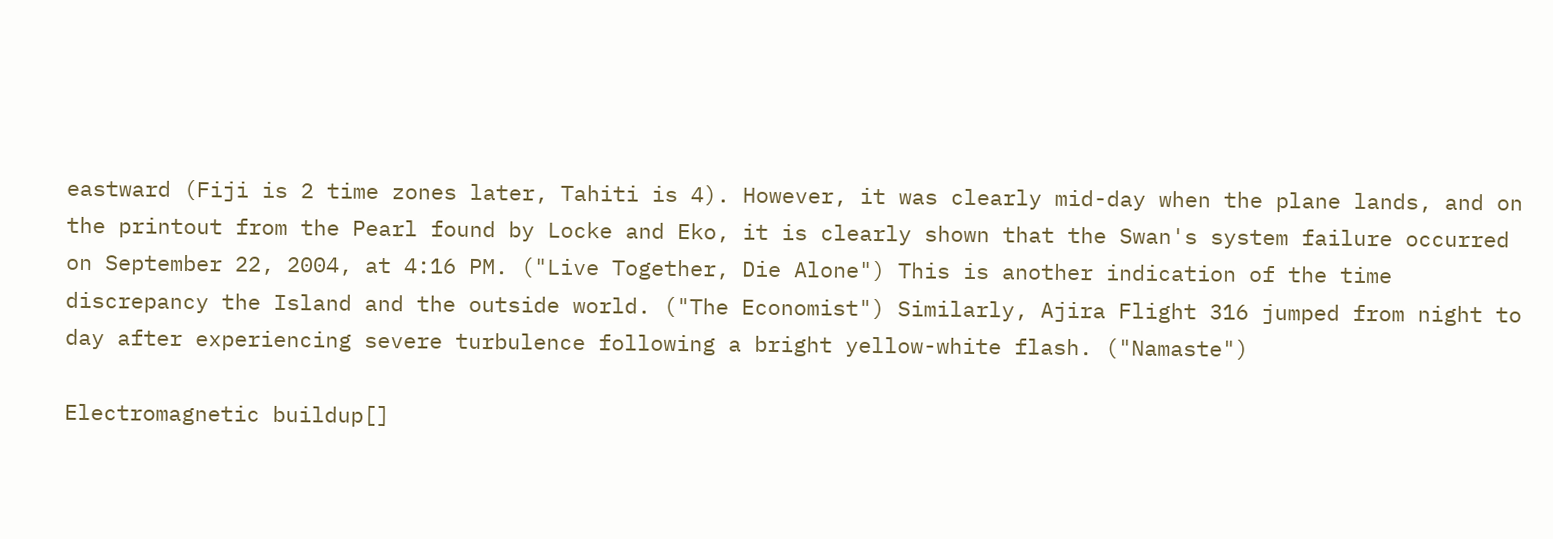eastward (Fiji is 2 time zones later, Tahiti is 4). However, it was clearly mid-day when the plane lands, and on the printout from the Pearl found by Locke and Eko, it is clearly shown that the Swan's system failure occurred on September 22, 2004, at 4:16 PM. ("Live Together, Die Alone") This is another indication of the time discrepancy the Island and the outside world. ("The Economist") Similarly, Ajira Flight 316 jumped from night to day after experiencing severe turbulence following a bright yellow-white flash. ("Namaste")

Electromagnetic buildup[]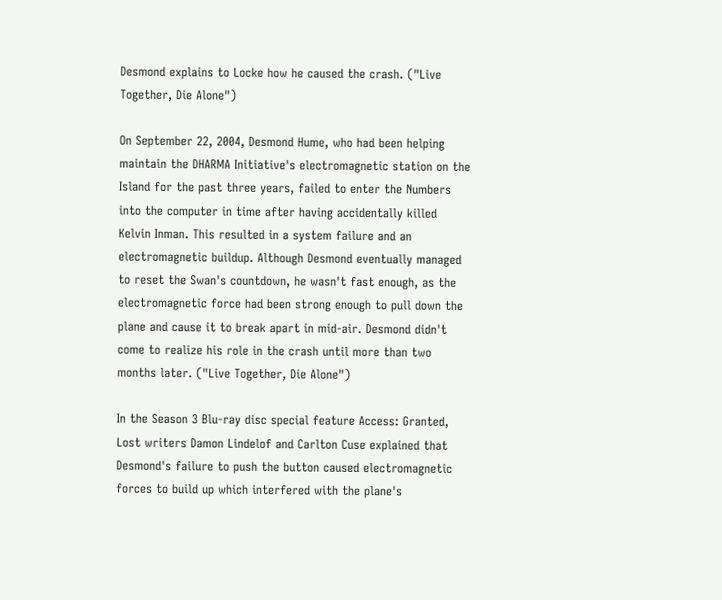Desmond explains to Locke how he caused the crash. ("Live Together, Die Alone")

On September 22, 2004, Desmond Hume, who had been helping maintain the DHARMA Initiative's electromagnetic station on the Island for the past three years, failed to enter the Numbers into the computer in time after having accidentally killed Kelvin Inman. This resulted in a system failure and an electromagnetic buildup. Although Desmond eventually managed to reset the Swan's countdown, he wasn't fast enough, as the electromagnetic force had been strong enough to pull down the plane and cause it to break apart in mid-air. Desmond didn't come to realize his role in the crash until more than two months later. ("Live Together, Die Alone")

In the Season 3 Blu-ray disc special feature Access: Granted, Lost writers Damon Lindelof and Carlton Cuse explained that Desmond's failure to push the button caused electromagnetic forces to build up which interfered with the plane's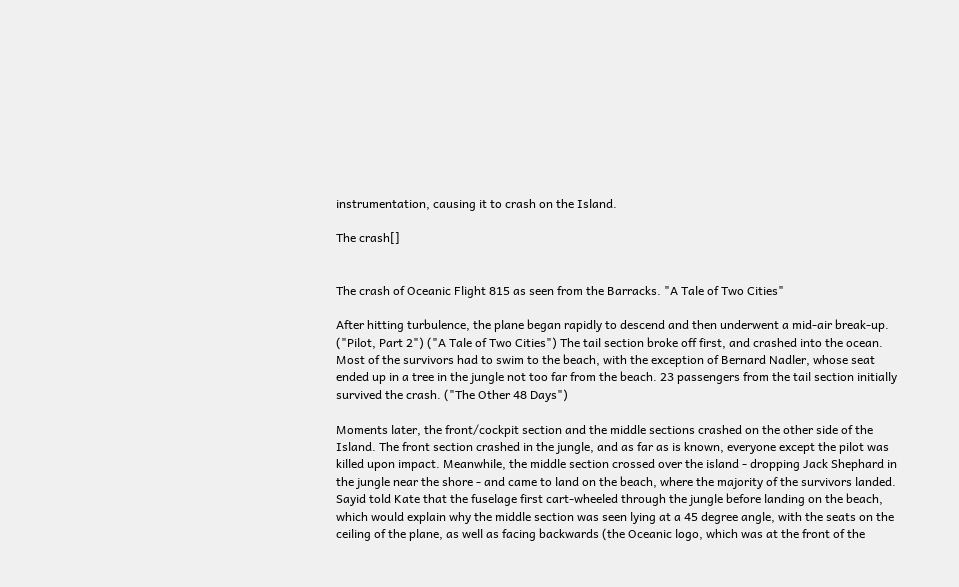instrumentation, causing it to crash on the Island.

The crash[]


The crash of Oceanic Flight 815 as seen from the Barracks. "A Tale of Two Cities"

After hitting turbulence, the plane began rapidly to descend and then underwent a mid-air break-up. ("Pilot, Part 2") ("A Tale of Two Cities") The tail section broke off first, and crashed into the ocean. Most of the survivors had to swim to the beach, with the exception of Bernard Nadler, whose seat ended up in a tree in the jungle not too far from the beach. 23 passengers from the tail section initially survived the crash. ("The Other 48 Days")

Moments later, the front/cockpit section and the middle sections crashed on the other side of the Island. The front section crashed in the jungle, and as far as is known, everyone except the pilot was killed upon impact. Meanwhile, the middle section crossed over the island - dropping Jack Shephard in the jungle near the shore - and came to land on the beach, where the majority of the survivors landed. Sayid told Kate that the fuselage first cart-wheeled through the jungle before landing on the beach, which would explain why the middle section was seen lying at a 45 degree angle, with the seats on the ceiling of the plane, as well as facing backwards (the Oceanic logo, which was at the front of the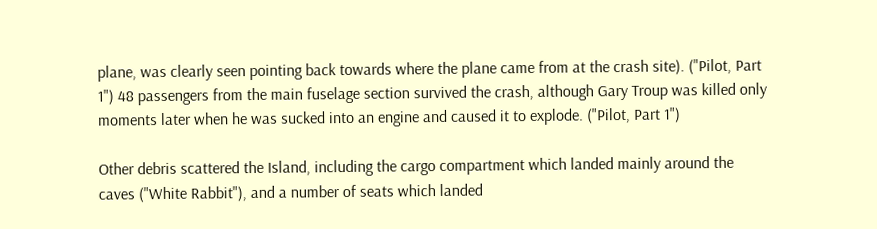plane, was clearly seen pointing back towards where the plane came from at the crash site). ("Pilot, Part 1") 48 passengers from the main fuselage section survived the crash, although Gary Troup was killed only moments later when he was sucked into an engine and caused it to explode. ("Pilot, Part 1")

Other debris scattered the Island, including the cargo compartment which landed mainly around the caves ("White Rabbit"), and a number of seats which landed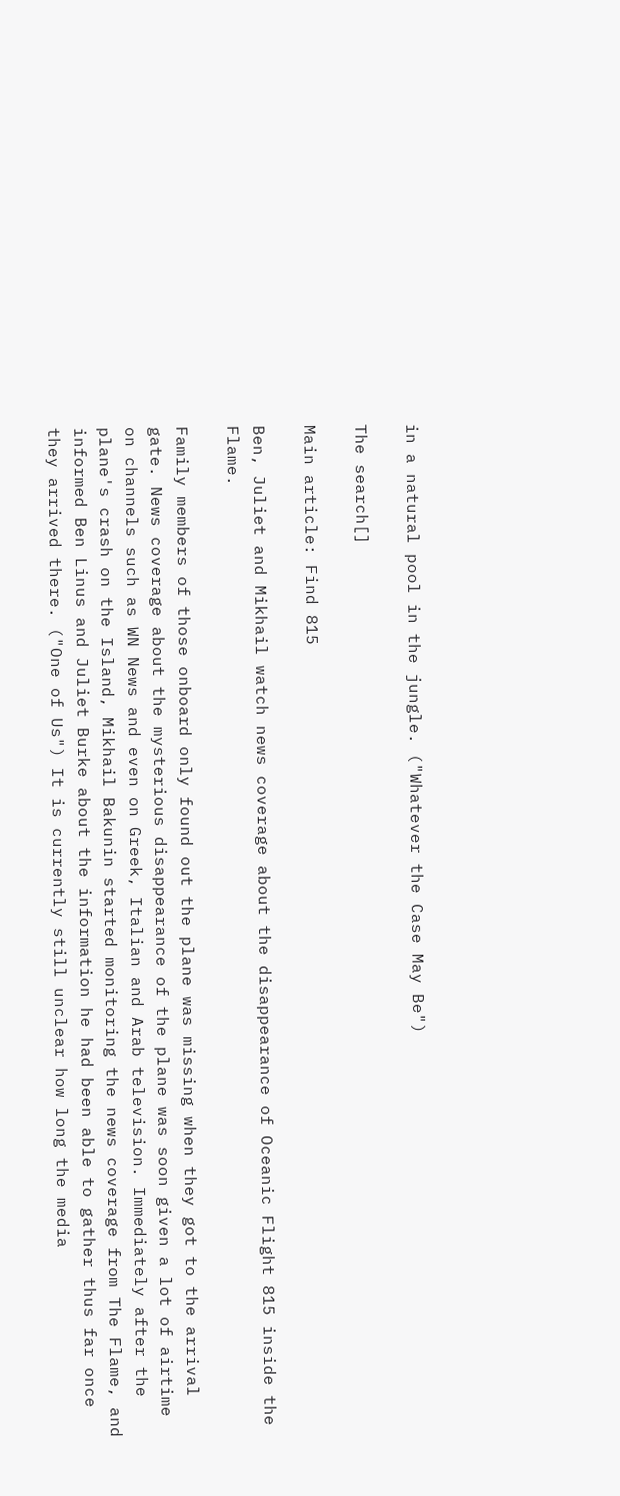in a natural pool in the jungle. ("Whatever the Case May Be")

The search[]

Main article: Find 815

Ben, Juliet and Mikhail watch news coverage about the disappearance of Oceanic Flight 815 inside the Flame.

Family members of those onboard only found out the plane was missing when they got to the arrival gate. News coverage about the mysterious disappearance of the plane was soon given a lot of airtime on channels such as WN News and even on Greek, Italian and Arab television. Immediately after the plane's crash on the Island, Mikhail Bakunin started monitoring the news coverage from The Flame, and informed Ben Linus and Juliet Burke about the information he had been able to gather thus far once they arrived there. ("One of Us") It is currently still unclear how long the media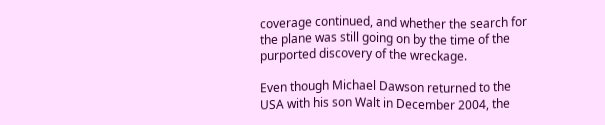coverage continued, and whether the search for the plane was still going on by the time of the purported discovery of the wreckage.

Even though Michael Dawson returned to the USA with his son Walt in December 2004, the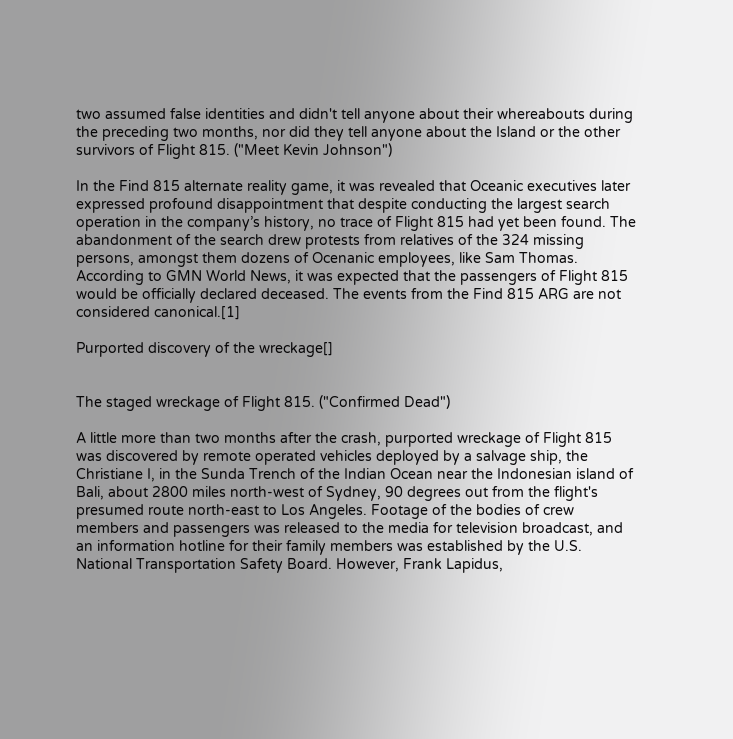two assumed false identities and didn't tell anyone about their whereabouts during the preceding two months, nor did they tell anyone about the Island or the other survivors of Flight 815. ("Meet Kevin Johnson")

In the Find 815 alternate reality game, it was revealed that Oceanic executives later expressed profound disappointment that despite conducting the largest search operation in the company’s history, no trace of Flight 815 had yet been found. The abandonment of the search drew protests from relatives of the 324 missing persons, amongst them dozens of Ocenanic employees, like Sam Thomas. According to GMN World News, it was expected that the passengers of Flight 815 would be officially declared deceased. The events from the Find 815 ARG are not considered canonical.[1]

Purported discovery of the wreckage[]


The staged wreckage of Flight 815. ("Confirmed Dead")

A little more than two months after the crash, purported wreckage of Flight 815 was discovered by remote operated vehicles deployed by a salvage ship, the Christiane I, in the Sunda Trench of the Indian Ocean near the Indonesian island of Bali, about 2800 miles north-west of Sydney, 90 degrees out from the flight's presumed route north-east to Los Angeles. Footage of the bodies of crew members and passengers was released to the media for television broadcast, and an information hotline for their family members was established by the U.S. National Transportation Safety Board. However, Frank Lapidus,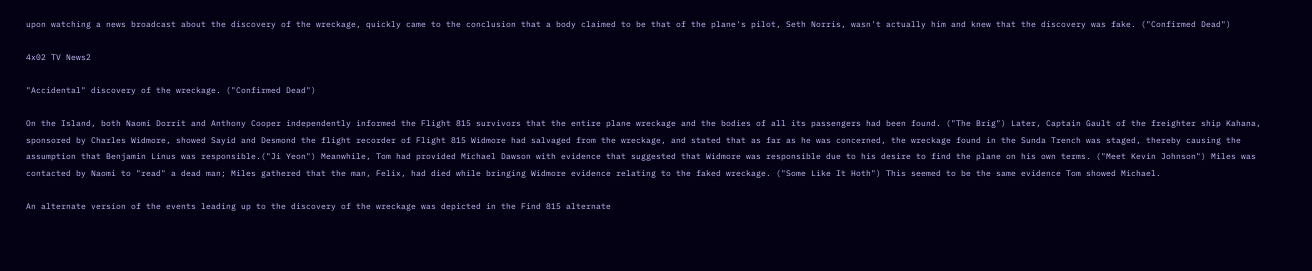upon watching a news broadcast about the discovery of the wreckage, quickly came to the conclusion that a body claimed to be that of the plane's pilot, Seth Norris, wasn't actually him and knew that the discovery was fake. ("Confirmed Dead")

4x02 TV News2

"Accidental" discovery of the wreckage. ("Confirmed Dead")

On the Island, both Naomi Dorrit and Anthony Cooper independently informed the Flight 815 survivors that the entire plane wreckage and the bodies of all its passengers had been found. ("The Brig") Later, Captain Gault of the freighter ship Kahana, sponsored by Charles Widmore, showed Sayid and Desmond the flight recorder of Flight 815 Widmore had salvaged from the wreckage, and stated that as far as he was concerned, the wreckage found in the Sunda Trench was staged, thereby causing the assumption that Benjamin Linus was responsible.("Ji Yeon") Meanwhile, Tom had provided Michael Dawson with evidence that suggested that Widmore was responsible due to his desire to find the plane on his own terms. ("Meet Kevin Johnson") Miles was contacted by Naomi to "read" a dead man; Miles gathered that the man, Felix, had died while bringing Widmore evidence relating to the faked wreckage. ("Some Like It Hoth") This seemed to be the same evidence Tom showed Michael.

An alternate version of the events leading up to the discovery of the wreckage was depicted in the Find 815 alternate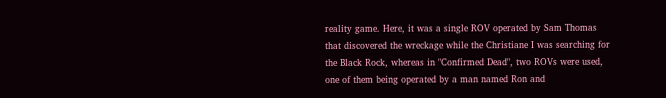reality game. Here, it was a single ROV operated by Sam Thomas that discovered the wreckage while the Christiane I was searching for the Black Rock, whereas in "Confirmed Dead", two ROVs were used, one of them being operated by a man named Ron and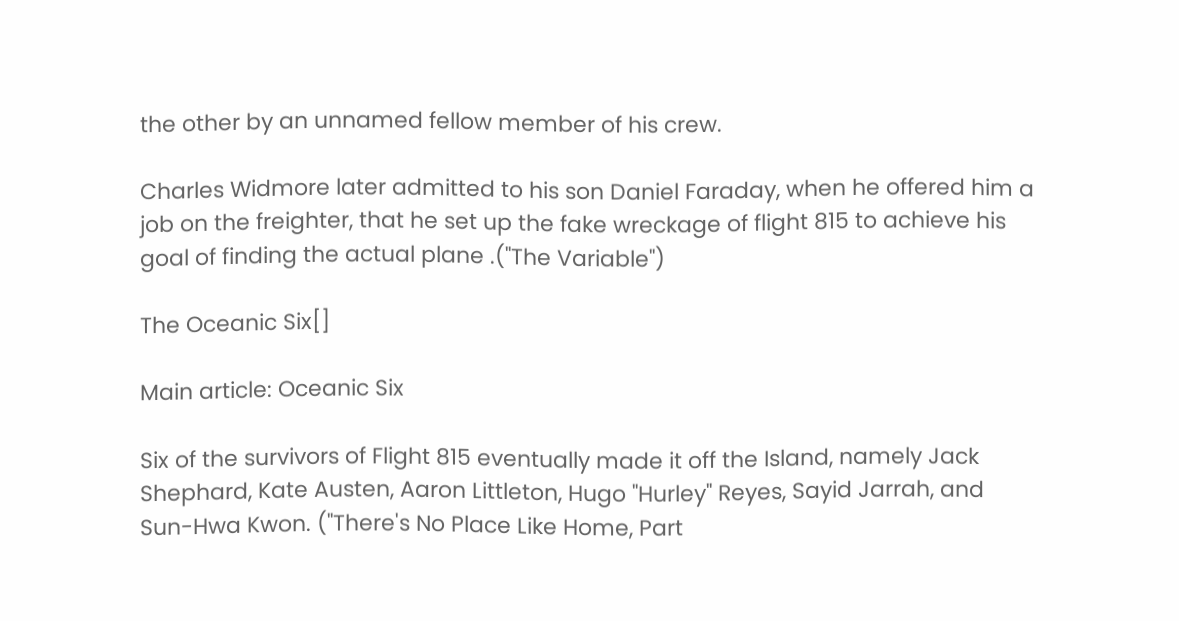the other by an unnamed fellow member of his crew.

Charles Widmore later admitted to his son Daniel Faraday, when he offered him a job on the freighter, that he set up the fake wreckage of flight 815 to achieve his goal of finding the actual plane .("The Variable")

The Oceanic Six[]

Main article: Oceanic Six

Six of the survivors of Flight 815 eventually made it off the Island, namely Jack Shephard, Kate Austen, Aaron Littleton, Hugo "Hurley" Reyes, Sayid Jarrah, and Sun-Hwa Kwon. ("There's No Place Like Home, Part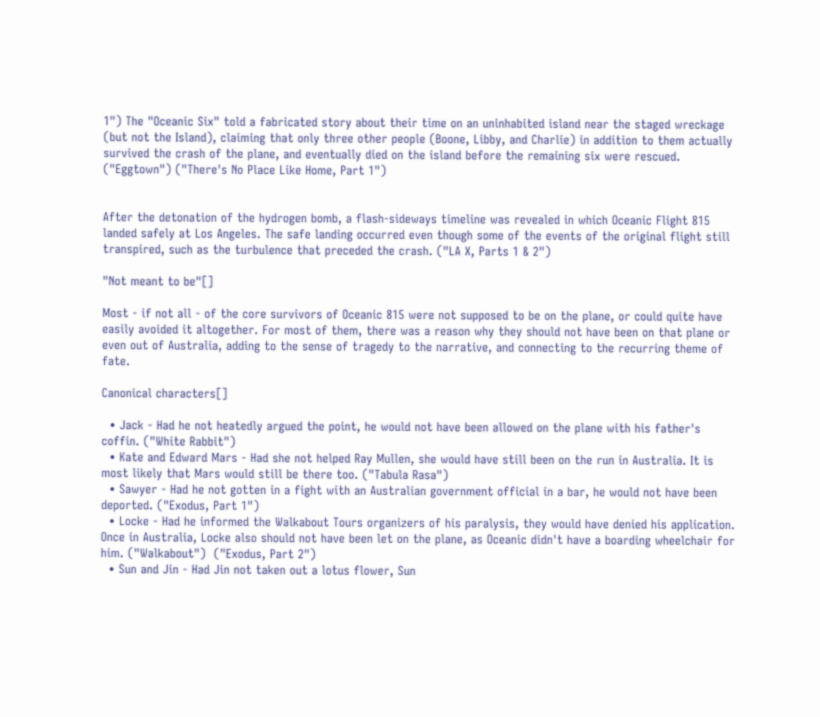1") The "Oceanic Six" told a fabricated story about their time on an uninhabited island near the staged wreckage (but not the Island), claiming that only three other people (Boone, Libby, and Charlie) in addition to them actually survived the crash of the plane, and eventually died on the island before the remaining six were rescued. ("Eggtown") ("There's No Place Like Home, Part 1")


After the detonation of the hydrogen bomb, a flash-sideways timeline was revealed in which Oceanic Flight 815 landed safely at Los Angeles. The safe landing occurred even though some of the events of the original flight still transpired, such as the turbulence that preceded the crash. ("LA X, Parts 1 & 2")

"Not meant to be"[]

Most - if not all - of the core survivors of Oceanic 815 were not supposed to be on the plane, or could quite have easily avoided it altogether. For most of them, there was a reason why they should not have been on that plane or even out of Australia, adding to the sense of tragedy to the narrative, and connecting to the recurring theme of fate.

Canonical characters[]

  • Jack - Had he not heatedly argued the point, he would not have been allowed on the plane with his father's coffin. ("White Rabbit")
  • Kate and Edward Mars - Had she not helped Ray Mullen, she would have still been on the run in Australia. It is most likely that Mars would still be there too. ("Tabula Rasa")
  • Sawyer - Had he not gotten in a fight with an Australian government official in a bar, he would not have been deported. ("Exodus, Part 1")
  • Locke - Had he informed the Walkabout Tours organizers of his paralysis, they would have denied his application. Once in Australia, Locke also should not have been let on the plane, as Oceanic didn't have a boarding wheelchair for him. ("Walkabout")  ("Exodus, Part 2")
  • Sun and Jin - Had Jin not taken out a lotus flower, Sun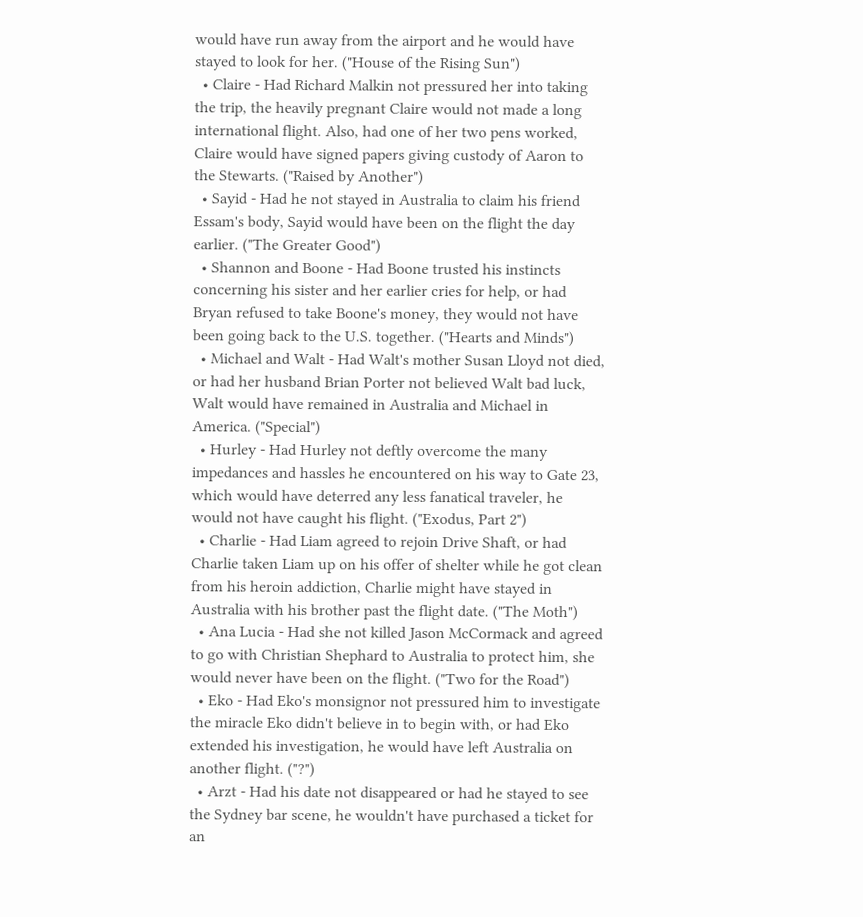would have run away from the airport and he would have stayed to look for her. ("House of the Rising Sun")
  • Claire - Had Richard Malkin not pressured her into taking the trip, the heavily pregnant Claire would not made a long international flight. Also, had one of her two pens worked, Claire would have signed papers giving custody of Aaron to the Stewarts. ("Raised by Another")
  • Sayid - Had he not stayed in Australia to claim his friend Essam's body, Sayid would have been on the flight the day earlier. ("The Greater Good")
  • Shannon and Boone - Had Boone trusted his instincts concerning his sister and her earlier cries for help, or had Bryan refused to take Boone's money, they would not have been going back to the U.S. together. ("Hearts and Minds")
  • Michael and Walt - Had Walt's mother Susan Lloyd not died, or had her husband Brian Porter not believed Walt bad luck, Walt would have remained in Australia and Michael in America. ("Special")
  • Hurley - Had Hurley not deftly overcome the many impedances and hassles he encountered on his way to Gate 23, which would have deterred any less fanatical traveler, he would not have caught his flight. ("Exodus, Part 2")
  • Charlie - Had Liam agreed to rejoin Drive Shaft, or had Charlie taken Liam up on his offer of shelter while he got clean from his heroin addiction, Charlie might have stayed in Australia with his brother past the flight date. ("The Moth")
  • Ana Lucia - Had she not killed Jason McCormack and agreed to go with Christian Shephard to Australia to protect him, she would never have been on the flight. ("Two for the Road")
  • Eko - Had Eko's monsignor not pressured him to investigate the miracle Eko didn't believe in to begin with, or had Eko extended his investigation, he would have left Australia on another flight. ("?")
  • Arzt - Had his date not disappeared or had he stayed to see the Sydney bar scene, he wouldn't have purchased a ticket for an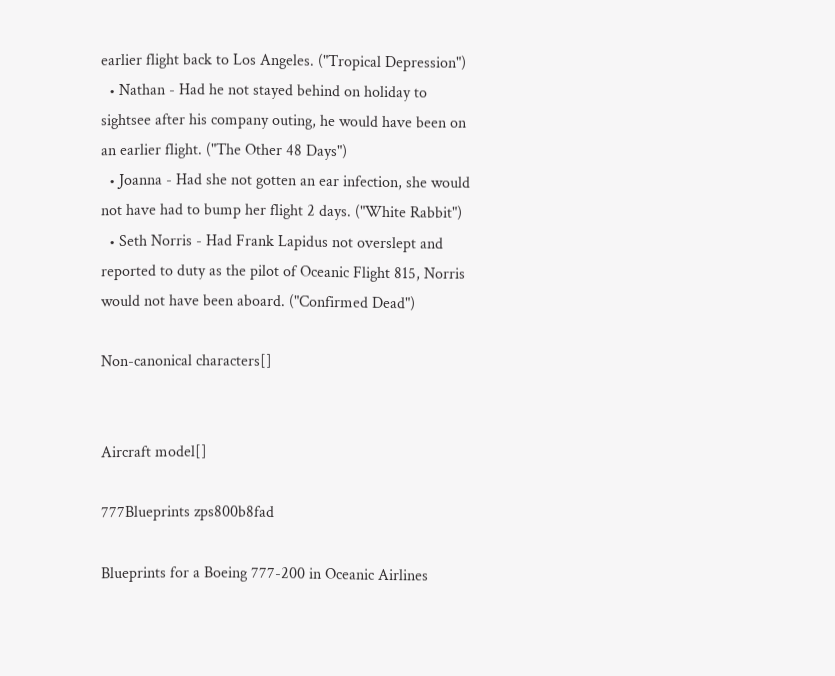earlier flight back to Los Angeles. ("Tropical Depression")
  • Nathan - Had he not stayed behind on holiday to sightsee after his company outing, he would have been on an earlier flight. ("The Other 48 Days")
  • Joanna - Had she not gotten an ear infection, she would not have had to bump her flight 2 days. ("White Rabbit")
  • Seth Norris - Had Frank Lapidus not overslept and reported to duty as the pilot of Oceanic Flight 815, Norris would not have been aboard. ("Confirmed Dead")

Non-canonical characters[]


Aircraft model[]

777Blueprints zps800b8fad

Blueprints for a Boeing 777-200 in Oceanic Airlines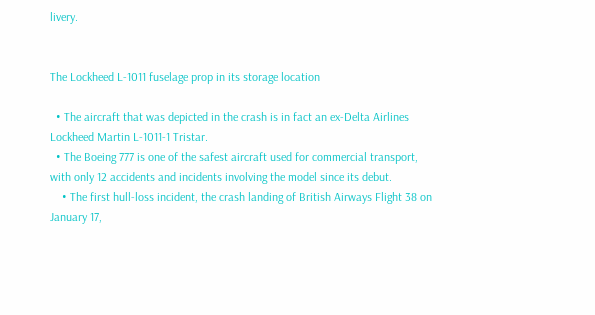livery.


The Lockheed L-1011 fuselage prop in its storage location

  • The aircraft that was depicted in the crash is in fact an ex-Delta Airlines Lockheed Martin L-1011-1 Tristar.
  • The Boeing 777 is one of the safest aircraft used for commercial transport, with only 12 accidents and incidents involving the model since its debut.
    • The first hull-loss incident, the crash landing of British Airways Flight 38 on January 17,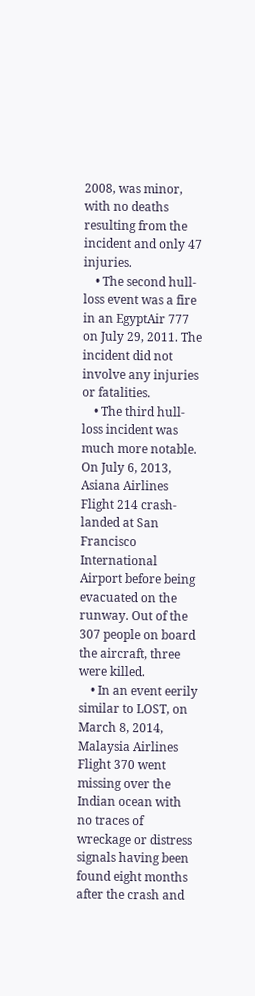2008, was minor, with no deaths resulting from the incident and only 47 injuries.
    • The second hull-loss event was a fire in an EgyptAir 777 on July 29, 2011. The incident did not involve any injuries or fatalities.
    • The third hull-loss incident was much more notable. On July 6, 2013, Asiana Airlines Flight 214 crash-landed at San Francisco International Airport before being evacuated on the runway. Out of the 307 people on board the aircraft, three were killed.
    • In an event eerily similar to LOST, on March 8, 2014, Malaysia Airlines Flight 370 went missing over the Indian ocean with no traces of wreckage or distress signals having been found eight months after the crash and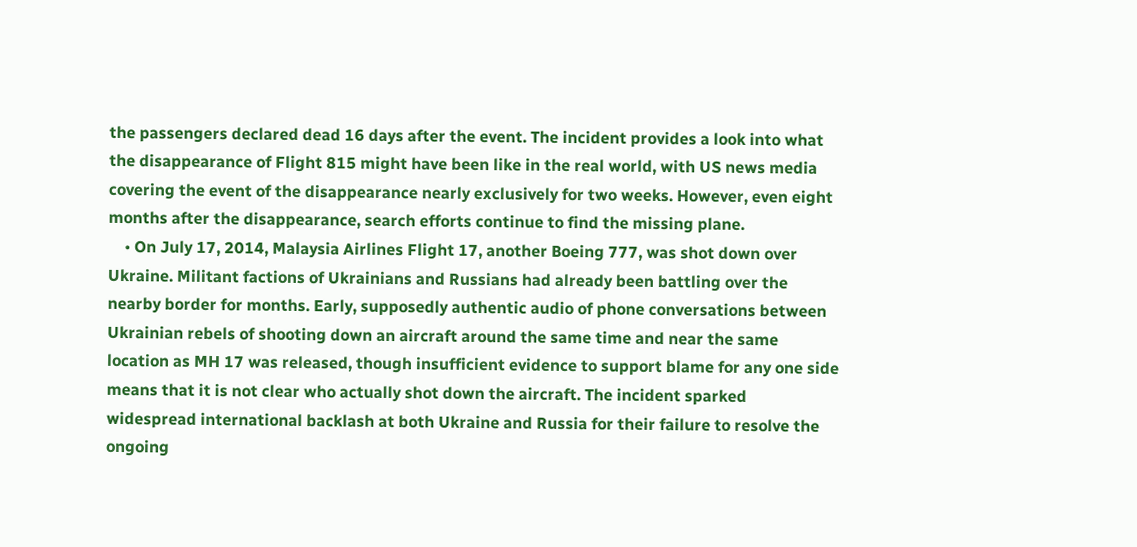the passengers declared dead 16 days after the event. The incident provides a look into what the disappearance of Flight 815 might have been like in the real world, with US news media covering the event of the disappearance nearly exclusively for two weeks. However, even eight months after the disappearance, search efforts continue to find the missing plane.
    • On July 17, 2014, Malaysia Airlines Flight 17, another Boeing 777, was shot down over Ukraine. Militant factions of Ukrainians and Russians had already been battling over the nearby border for months. Early, supposedly authentic audio of phone conversations between Ukrainian rebels of shooting down an aircraft around the same time and near the same location as MH 17 was released, though insufficient evidence to support blame for any one side means that it is not clear who actually shot down the aircraft. The incident sparked widespread international backlash at both Ukraine and Russia for their failure to resolve the ongoing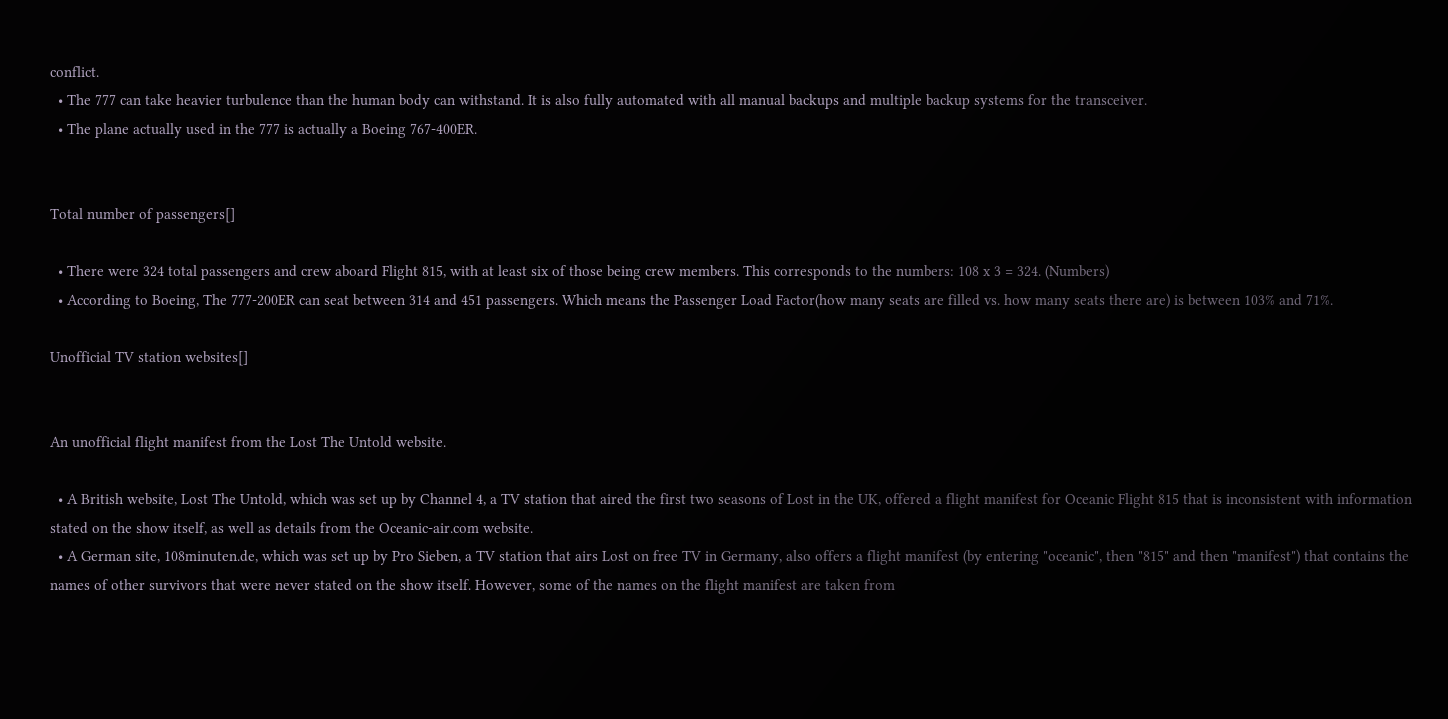conflict.
  • The 777 can take heavier turbulence than the human body can withstand. It is also fully automated with all manual backups and multiple backup systems for the transceiver.
  • The plane actually used in the 777 is actually a Boeing 767-400ER.


Total number of passengers[]

  • There were 324 total passengers and crew aboard Flight 815, with at least six of those being crew members. This corresponds to the numbers: 108 x 3 = 324. (Numbers)
  • According to Boeing, The 777-200ER can seat between 314 and 451 passengers. Which means the Passenger Load Factor(how many seats are filled vs. how many seats there are) is between 103% and 71%.

Unofficial TV station websites[]


An unofficial flight manifest from the Lost The Untold website.

  • A British website, Lost The Untold, which was set up by Channel 4, a TV station that aired the first two seasons of Lost in the UK, offered a flight manifest for Oceanic Flight 815 that is inconsistent with information stated on the show itself, as well as details from the Oceanic-air.com website.
  • A German site, 108minuten.de, which was set up by Pro Sieben, a TV station that airs Lost on free TV in Germany, also offers a flight manifest (by entering "oceanic", then "815" and then "manifest") that contains the names of other survivors that were never stated on the show itself. However, some of the names on the flight manifest are taken from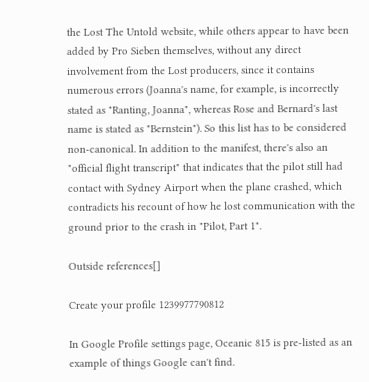the Lost The Untold website, while others appear to have been added by Pro Sieben themselves, without any direct involvement from the Lost producers, since it contains numerous errors (Joanna's name, for example, is incorrectly stated as "Ranting, Joanna", whereas Rose and Bernard's last name is stated as "Bernstein"). So this list has to be considered non-canonical. In addition to the manifest, there's also an "official flight transcript" that indicates that the pilot still had contact with Sydney Airport when the plane crashed, which contradicts his recount of how he lost communication with the ground prior to the crash in "Pilot, Part 1".

Outside references[]

Create your profile 1239977790812

In Google Profile settings page, Oceanic 815 is pre-listed as an example of things Google can't find.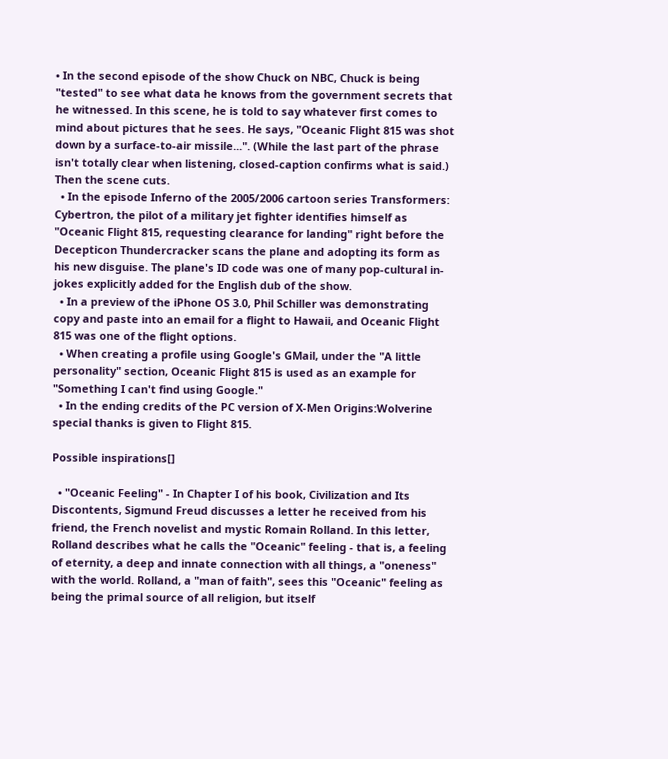• In the second episode of the show Chuck on NBC, Chuck is being "tested" to see what data he knows from the government secrets that he witnessed. In this scene, he is told to say whatever first comes to mind about pictures that he sees. He says, "Oceanic Flight 815 was shot down by a surface-to-air missile...". (While the last part of the phrase isn't totally clear when listening, closed-caption confirms what is said.) Then the scene cuts.
  • In the episode Inferno of the 2005/2006 cartoon series Transformers: Cybertron, the pilot of a military jet fighter identifies himself as "Oceanic Flight 815, requesting clearance for landing" right before the Decepticon Thundercracker scans the plane and adopting its form as his new disguise. The plane's ID code was one of many pop-cultural in-jokes explicitly added for the English dub of the show.
  • In a preview of the iPhone OS 3.0, Phil Schiller was demonstrating copy and paste into an email for a flight to Hawaii, and Oceanic Flight 815 was one of the flight options.
  • When creating a profile using Google's GMail, under the "A little personality" section, Oceanic Flight 815 is used as an example for "Something I can't find using Google."
  • In the ending credits of the PC version of X-Men Origins:Wolverine special thanks is given to Flight 815.

Possible inspirations[]

  • "Oceanic Feeling" - In Chapter I of his book, Civilization and Its Discontents, Sigmund Freud discusses a letter he received from his friend, the French novelist and mystic Romain Rolland. In this letter, Rolland describes what he calls the "Oceanic" feeling - that is, a feeling of eternity, a deep and innate connection with all things, a "oneness" with the world. Rolland, a "man of faith", sees this "Oceanic" feeling as being the primal source of all religion, but itself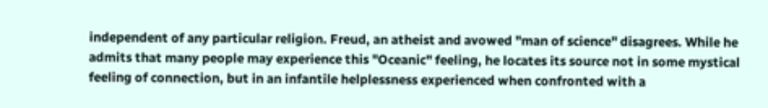independent of any particular religion. Freud, an atheist and avowed "man of science" disagrees. While he admits that many people may experience this "Oceanic" feeling, he locates its source not in some mystical feeling of connection, but in an infantile helplessness experienced when confronted with a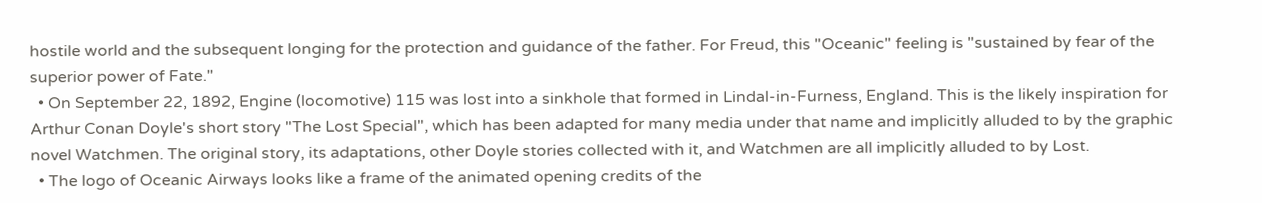hostile world and the subsequent longing for the protection and guidance of the father. For Freud, this "Oceanic" feeling is "sustained by fear of the superior power of Fate."
  • On September 22, 1892, Engine (locomotive) 115 was lost into a sinkhole that formed in Lindal-in-Furness, England. This is the likely inspiration for Arthur Conan Doyle's short story "The Lost Special", which has been adapted for many media under that name and implicitly alluded to by the graphic novel Watchmen. The original story, its adaptations, other Doyle stories collected with it, and Watchmen are all implicitly alluded to by Lost.
  • The logo of Oceanic Airways looks like a frame of the animated opening credits of the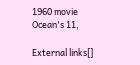1960 movie Ocean's 11,

External links[]